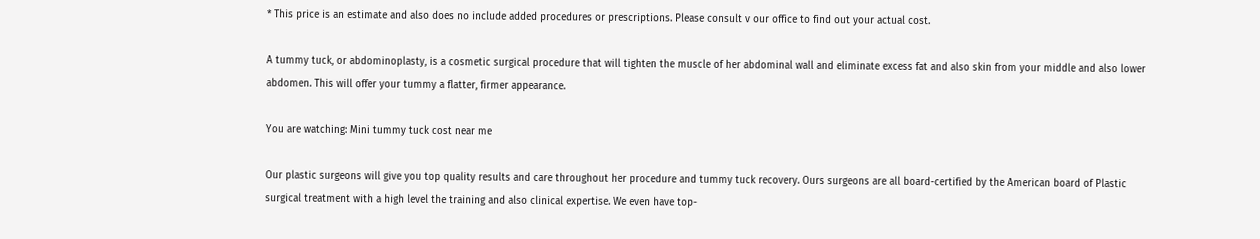* This price is an estimate and also does no include added procedures or prescriptions. Please consult v our office to find out your actual cost.

A tummy tuck, or abdominoplasty, is a cosmetic surgical procedure that will tighten the muscle of her abdominal wall and eliminate excess fat and also skin from your middle and also lower abdomen. This will offer your tummy a flatter, firmer appearance.

You are watching: Mini tummy tuck cost near me

Our plastic surgeons will give you top quality results and care throughout her procedure and tummy tuck recovery. Ours surgeons are all board-certified by the American board of Plastic surgical treatment with a high level the training and also clinical expertise. We even have top-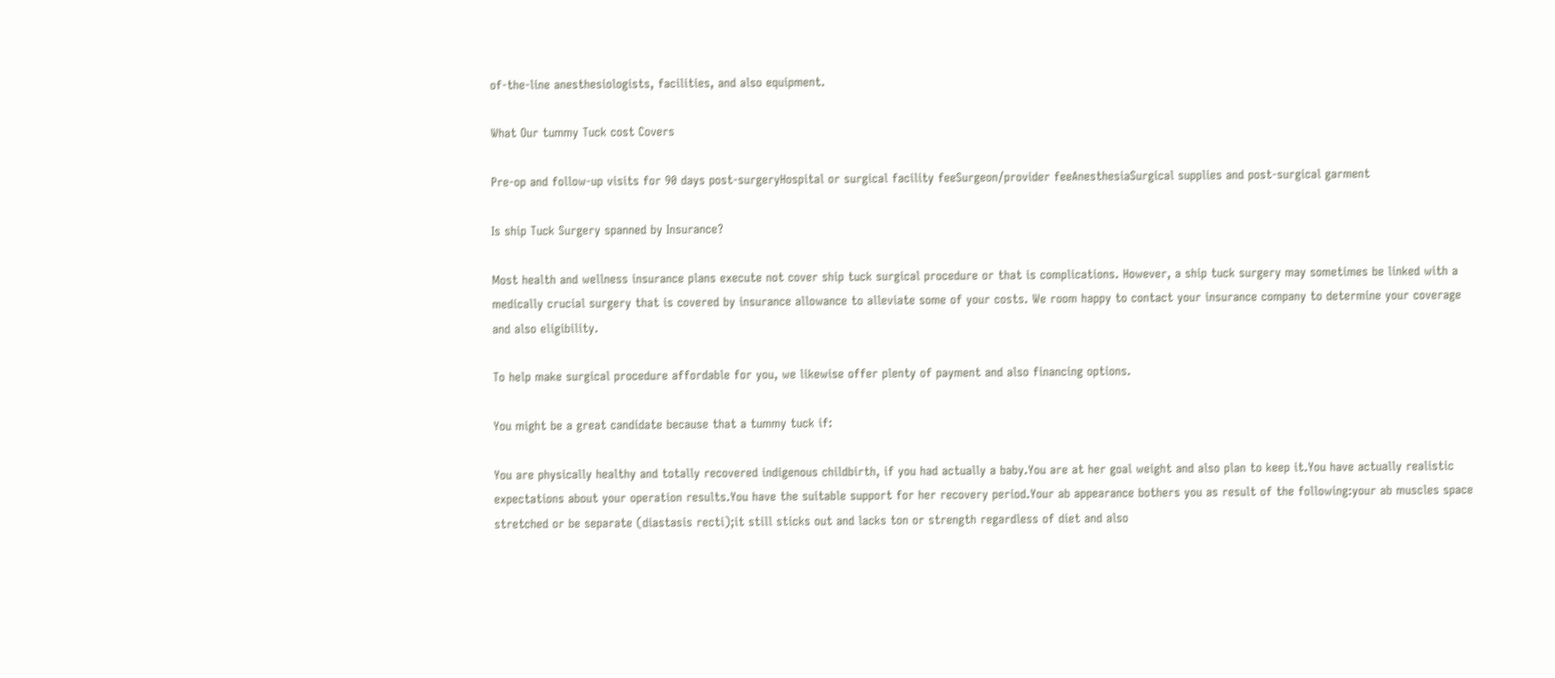of-the-line anesthesiologists, facilities, and also equipment.

What Our tummy Tuck cost Covers

Pre-op and follow-up visits for 90 days post-surgeryHospital or surgical facility feeSurgeon/provider feeAnesthesiaSurgical supplies and post-surgical garment

Is ship Tuck Surgery spanned by Insurance?

Most health and wellness insurance plans execute not cover ship tuck surgical procedure or that is complications. However, a ship tuck surgery may sometimes be linked with a medically crucial surgery that is covered by insurance allowance to alleviate some of your costs. We room happy to contact your insurance company to determine your coverage and also eligibility.

To help make surgical procedure affordable for you, we likewise offer plenty of payment and also financing options.

You might be a great candidate because that a tummy tuck if:

You are physically healthy and totally recovered indigenous childbirth, if you had actually a baby.You are at her goal weight and also plan to keep it.You have actually realistic expectations about your operation results.You have the suitable support for her recovery period.Your ab appearance bothers you as result of the following:your ab muscles space stretched or be separate (diastasis recti);it still sticks out and lacks ton or strength regardless of diet and also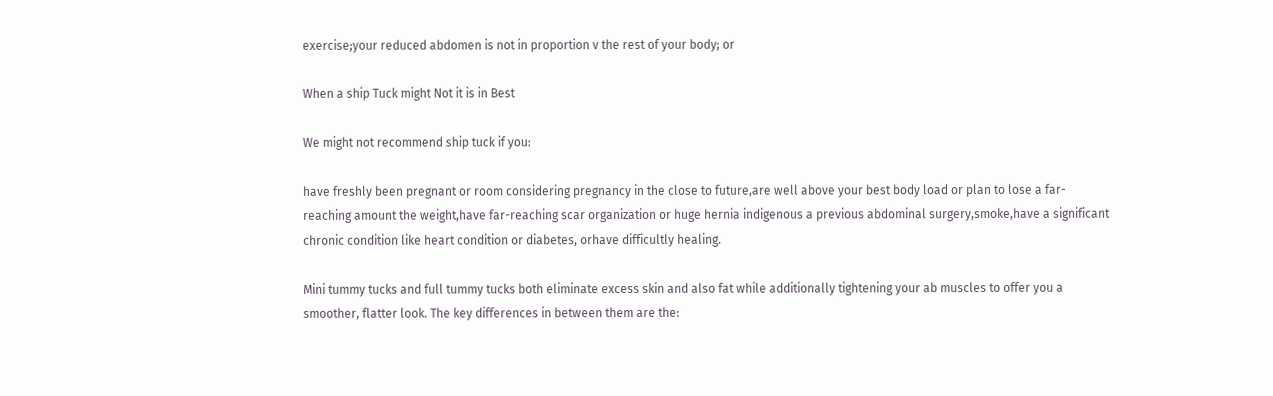exercise;your reduced abdomen is not in proportion v the rest of your body; or

When a ship Tuck might Not it is in Best

We might not recommend ship tuck if you:

have freshly been pregnant or room considering pregnancy in the close to future,are well above your best body load or plan to lose a far-reaching amount the weight,have far-reaching scar organization or huge hernia indigenous a previous abdominal surgery,smoke,have a significant chronic condition like heart condition or diabetes, orhave difficultly healing.

Mini tummy tucks and full tummy tucks both eliminate excess skin and also fat while additionally tightening your ab muscles to offer you a smoother, flatter look. The key differences in between them are the: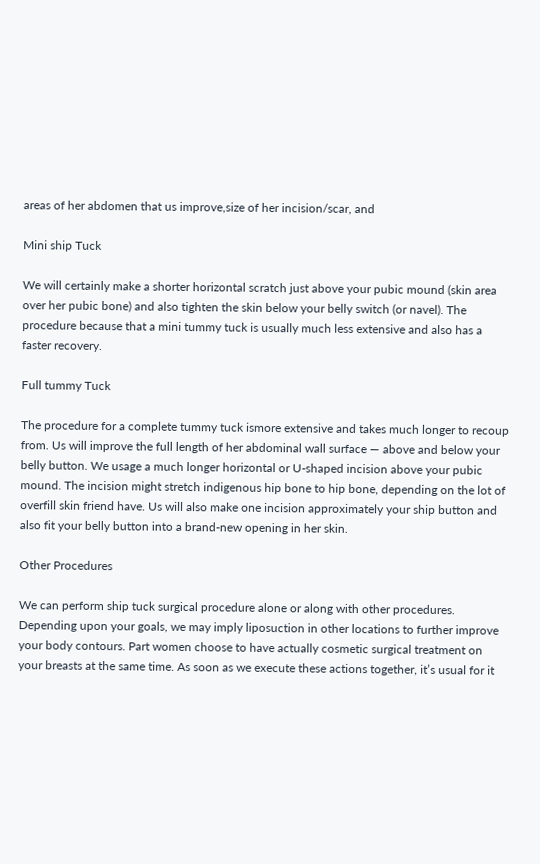areas of her abdomen that us improve,size of her incision/scar, and

Mini ship Tuck

We will certainly make a shorter horizontal scratch just above your pubic mound (skin area over her pubic bone) and also tighten the skin below your belly switch (or navel). The procedure because that a mini tummy tuck is usually much less extensive and also has a faster recovery.

Full tummy Tuck

The procedure for a complete tummy tuck ismore extensive and takes much longer to recoup from. Us will improve the full length of her abdominal wall surface — above and below your belly button. We usage a much longer horizontal or U-shaped incision above your pubic mound. The incision might stretch indigenous hip bone to hip bone, depending on the lot of overfill skin friend have. Us will also make one incision approximately your ship button and also fit your belly button into a brand-new opening in her skin.

Other Procedures

We can perform ship tuck surgical procedure alone or along with other procedures. Depending upon your goals, we may imply liposuction in other locations to further improve your body contours. Part women choose to have actually cosmetic surgical treatment on your breasts at the same time. As soon as we execute these actions together, it’s usual for it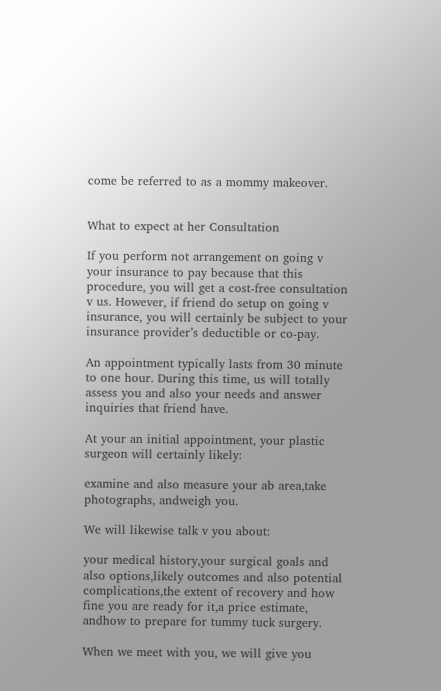come be referred to as a mommy makeover.


What to expect at her Consultation

If you perform not arrangement on going v your insurance to pay because that this procedure, you will get a cost-free consultation v us. However, if friend do setup on going v insurance, you will certainly be subject to your insurance provider’s deductible or co-pay.

An appointment typically lasts from 30 minute to one hour. During this time, us will totally assess you and also your needs and answer inquiries that friend have.

At your an initial appointment, your plastic surgeon will certainly likely:

examine and also measure your ab area,take photographs, andweigh you.

We will likewise talk v you about:

your medical history,your surgical goals and also options,likely outcomes and also potential complications,the extent of recovery and how fine you are ready for it,a price estimate, andhow to prepare for tummy tuck surgery.

When we meet with you, we will give you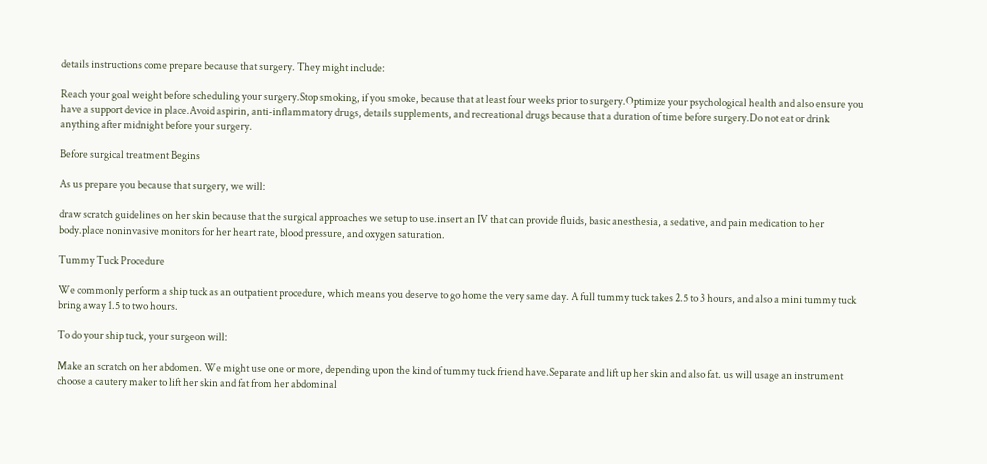details instructions come prepare because that surgery. They might include:

Reach your goal weight before scheduling your surgery.Stop smoking, if you smoke, because that at least four weeks prior to surgery.Optimize your psychological health and also ensure you have a support device in place.Avoid aspirin, anti-inflammatory drugs, details supplements, and recreational drugs because that a duration of time before surgery.Do not eat or drink anything after midnight before your surgery.

Before surgical treatment Begins

As us prepare you because that surgery, we will:

draw scratch guidelines on her skin because that the surgical approaches we setup to use.insert an IV that can provide fluids, basic anesthesia, a sedative, and pain medication to her body.place noninvasive monitors for her heart rate, blood pressure, and oxygen saturation.

Tummy Tuck Procedure

We commonly perform a ship tuck as an outpatient procedure, which means you deserve to go home the very same day. A full tummy tuck takes 2.5 to 3 hours, and also a mini tummy tuck bring away 1.5 to two hours.

To do your ship tuck, your surgeon will:

Make an scratch on her abdomen. We might use one or more, depending upon the kind of tummy tuck friend have.Separate and lift up her skin and also fat. us will usage an instrument choose a cautery maker to lift her skin and fat from her abdominal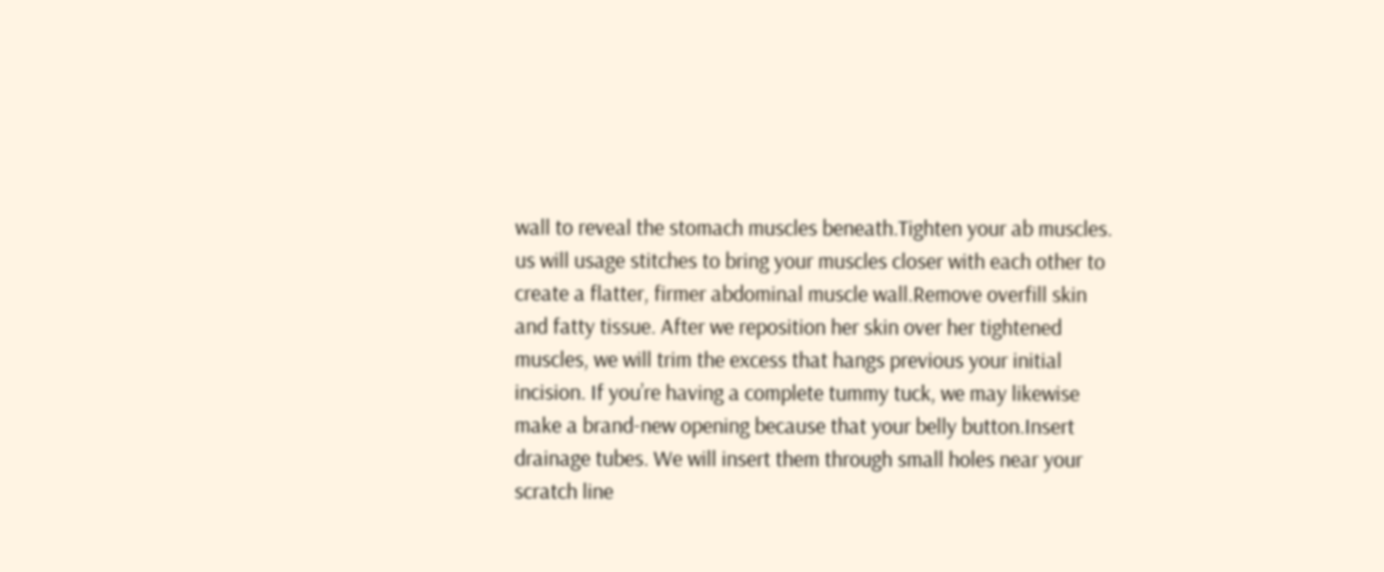wall to reveal the stomach muscles beneath.Tighten your ab muscles. us will usage stitches to bring your muscles closer with each other to create a flatter, firmer abdominal muscle wall.Remove overfill skin and fatty tissue. After we reposition her skin over her tightened muscles, we will trim the excess that hangs previous your initial incision. If you’re having a complete tummy tuck, we may likewise make a brand-new opening because that your belly button.Insert drainage tubes. We will insert them through small holes near your scratch line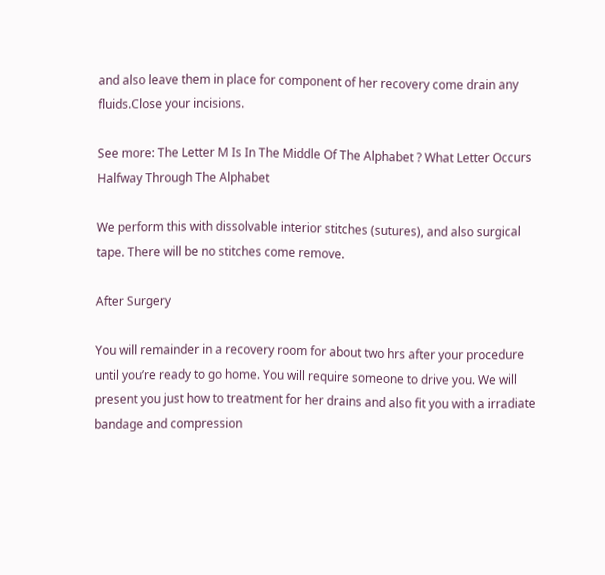and also leave them in place for component of her recovery come drain any fluids.Close your incisions.

See more: The Letter M Is In The Middle Of The Alphabet ? What Letter Occurs Halfway Through The Alphabet

We perform this with dissolvable interior stitches (sutures), and also surgical tape. There will be no stitches come remove.

After Surgery

You will remainder in a recovery room for about two hrs after your procedure until you’re ready to go home. You will require someone to drive you. We will present you just how to treatment for her drains and also fit you with a irradiate bandage and compression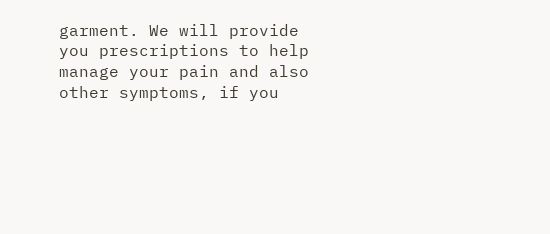garment. We will provide you prescriptions to help manage your pain and also other symptoms, if you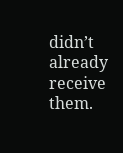didn’t already receive them.